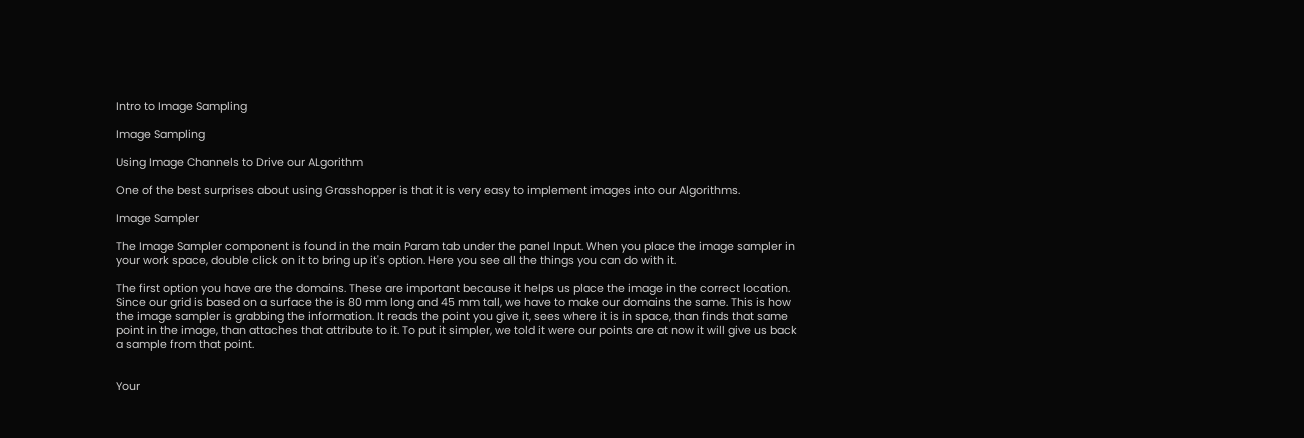Intro to Image Sampling

Image Sampling

Using Image Channels to Drive our ALgorithm

One of the best surprises about using Grasshopper is that it is very easy to implement images into our Algorithms.

Image Sampler

The Image Sampler component is found in the main Param tab under the panel Input. When you place the image sampler in your work space, double click on it to bring up it's option. Here you see all the things you can do with it.

The first option you have are the domains. These are important because it helps us place the image in the correct location. Since our grid is based on a surface the is 80 mm long and 45 mm tall, we have to make our domains the same. This is how the image sampler is grabbing the information. It reads the point you give it, sees where it is in space, than finds that same point in the image, than attaches that attribute to it. To put it simpler, we told it were our points are at now it will give us back a sample from that point.


Your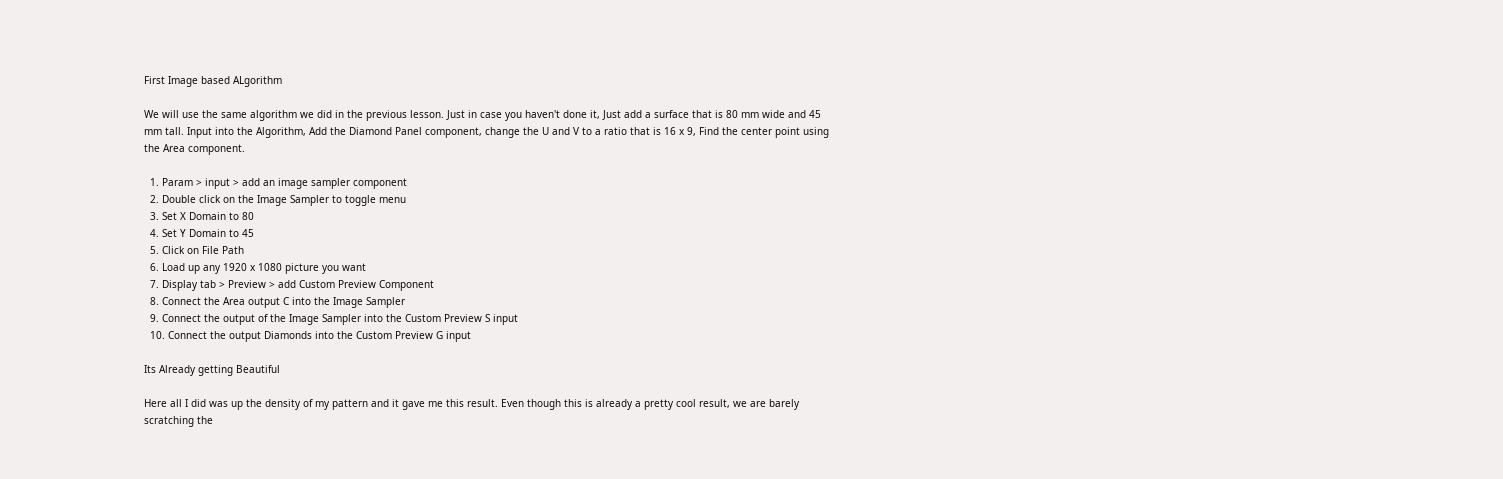First Image based ALgorithm

We will use the same algorithm we did in the previous lesson. Just in case you haven't done it, Just add a surface that is 80 mm wide and 45 mm tall. Input into the Algorithm, Add the Diamond Panel component, change the U and V to a ratio that is 16 x 9, Find the center point using the Area component.

  1. Param > input > add an image sampler component
  2. Double click on the Image Sampler to toggle menu
  3. Set X Domain to 80
  4. Set Y Domain to 45
  5. Click on File Path
  6. Load up any 1920 x 1080 picture you want
  7. Display tab > Preview > add Custom Preview Component
  8. Connect the Area output C into the Image Sampler
  9. Connect the output of the Image Sampler into the Custom Preview S input
  10. Connect the output Diamonds into the Custom Preview G input

Its Already getting Beautiful

Here all I did was up the density of my pattern and it gave me this result. Even though this is already a pretty cool result, we are barely scratching the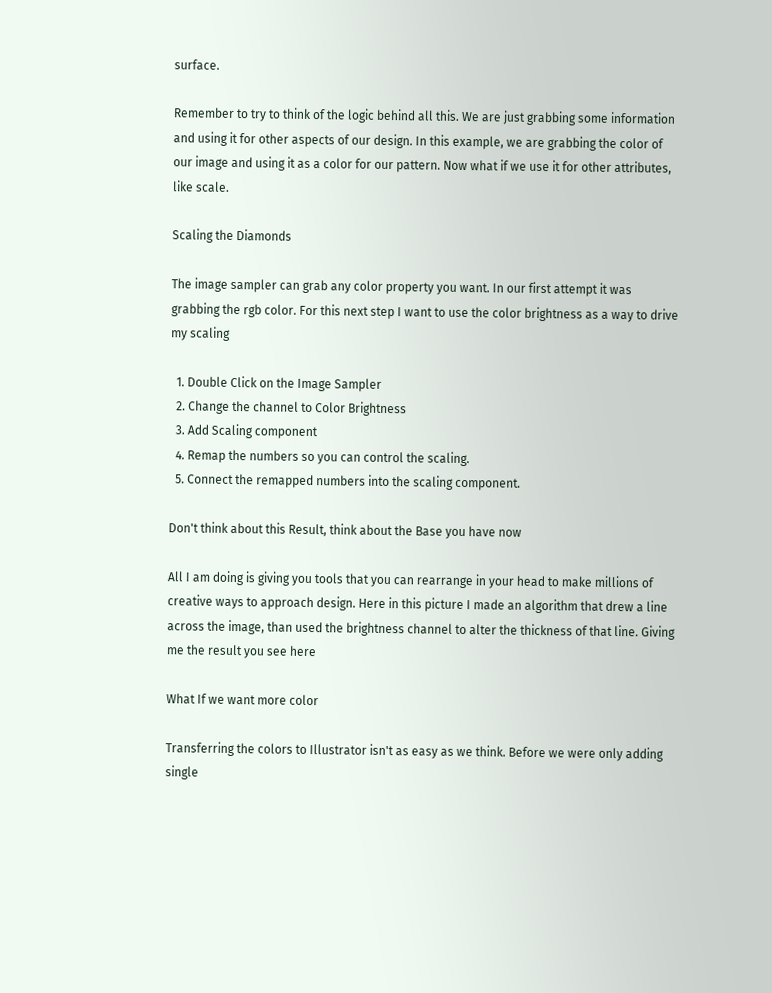surface.

Remember to try to think of the logic behind all this. We are just grabbing some information and using it for other aspects of our design. In this example, we are grabbing the color of our image and using it as a color for our pattern. Now what if we use it for other attributes, like scale.

Scaling the Diamonds

The image sampler can grab any color property you want. In our first attempt it was grabbing the rgb color. For this next step I want to use the color brightness as a way to drive my scaling

  1. Double Click on the Image Sampler
  2. Change the channel to Color Brightness
  3. Add Scaling component
  4. Remap the numbers so you can control the scaling.
  5. Connect the remapped numbers into the scaling component.

Don't think about this Result, think about the Base you have now

All I am doing is giving you tools that you can rearrange in your head to make millions of creative ways to approach design. Here in this picture I made an algorithm that drew a line across the image, than used the brightness channel to alter the thickness of that line. Giving me the result you see here

What If we want more color

Transferring the colors to Illustrator isn't as easy as we think. Before we were only adding single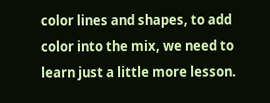color lines and shapes, to add color into the mix, we need to learn just a little more lesson.